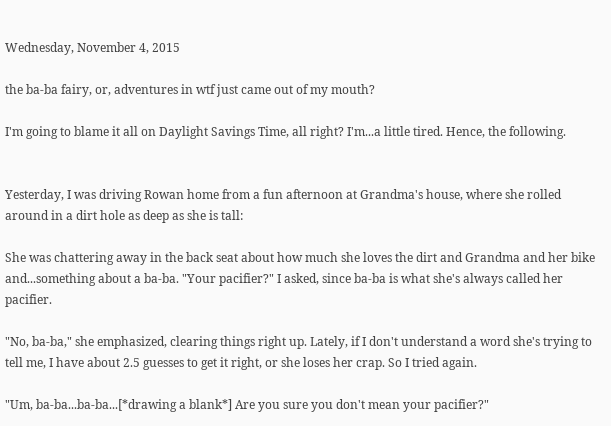Wednesday, November 4, 2015

the ba-ba fairy, or, adventures in wtf just came out of my mouth?

I'm going to blame it all on Daylight Savings Time, all right? I'm...a little tired. Hence, the following.


Yesterday, I was driving Rowan home from a fun afternoon at Grandma's house, where she rolled around in a dirt hole as deep as she is tall:

She was chattering away in the back seat about how much she loves the dirt and Grandma and her bike and...something about a ba-ba. "Your pacifier?" I asked, since ba-ba is what she's always called her pacifier.

"No, ba-ba," she emphasized, clearing things right up. Lately, if I don't understand a word she's trying to tell me, I have about 2.5 guesses to get it right, or she loses her crap. So I tried again.

"Um, ba-ba...ba-ba...[*drawing a blank*] Are you sure you don't mean your pacifier?"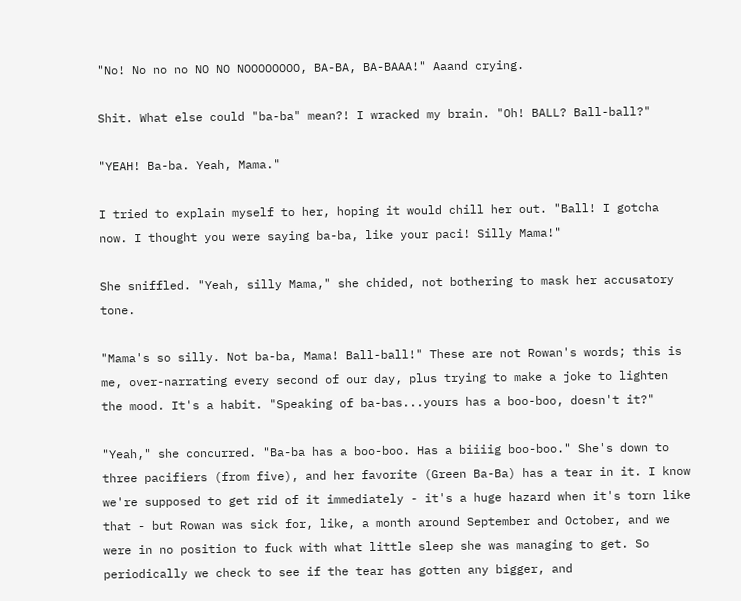"No! No no no NO NO NOOOOOOOO, BA-BA, BA-BAAA!" Aaand crying.

Shit. What else could "ba-ba" mean?! I wracked my brain. "Oh! BALL? Ball-ball?"

"YEAH! Ba-ba. Yeah, Mama."

I tried to explain myself to her, hoping it would chill her out. "Ball! I gotcha now. I thought you were saying ba-ba, like your paci! Silly Mama!"

She sniffled. "Yeah, silly Mama," she chided, not bothering to mask her accusatory tone.

"Mama's so silly. Not ba-ba, Mama! Ball-ball!" These are not Rowan's words; this is me, over-narrating every second of our day, plus trying to make a joke to lighten the mood. It's a habit. "Speaking of ba-bas...yours has a boo-boo, doesn't it?"

"Yeah," she concurred. "Ba-ba has a boo-boo. Has a biiiig boo-boo." She's down to three pacifiers (from five), and her favorite (Green Ba-Ba) has a tear in it. I know we're supposed to get rid of it immediately - it's a huge hazard when it's torn like that - but Rowan was sick for, like, a month around September and October, and we were in no position to fuck with what little sleep she was managing to get. So periodically we check to see if the tear has gotten any bigger, and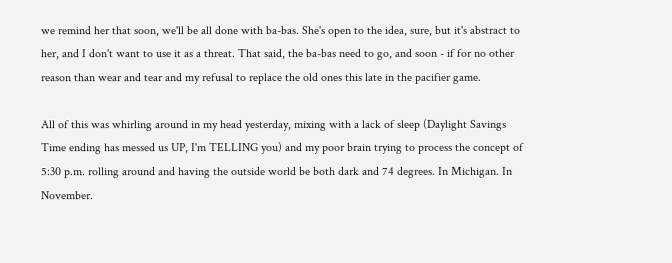we remind her that soon, we'll be all done with ba-bas. She's open to the idea, sure, but it's abstract to her, and I don't want to use it as a threat. That said, the ba-bas need to go, and soon - if for no other reason than wear and tear and my refusal to replace the old ones this late in the pacifier game.

All of this was whirling around in my head yesterday, mixing with a lack of sleep (Daylight Savings Time ending has messed us UP, I'm TELLING you) and my poor brain trying to process the concept of 5:30 p.m. rolling around and having the outside world be both dark and 74 degrees. In Michigan. In November.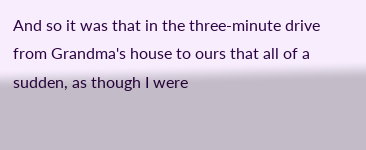And so it was that in the three-minute drive from Grandma's house to ours that all of a sudden, as though I were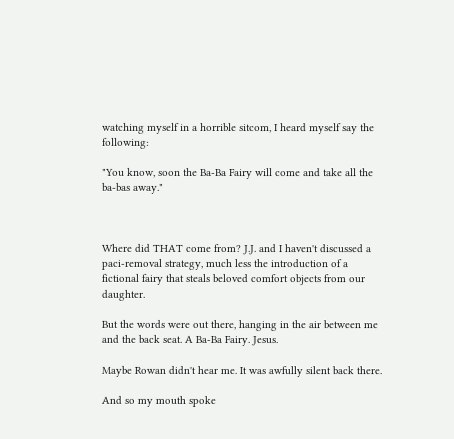watching myself in a horrible sitcom, I heard myself say the following:

"You know, soon the Ba-Ba Fairy will come and take all the ba-bas away."



Where did THAT come from? J.J. and I haven't discussed a paci-removal strategy, much less the introduction of a fictional fairy that steals beloved comfort objects from our daughter.

But the words were out there, hanging in the air between me and the back seat. A Ba-Ba Fairy. Jesus.

Maybe Rowan didn't hear me. It was awfully silent back there.

And so my mouth spoke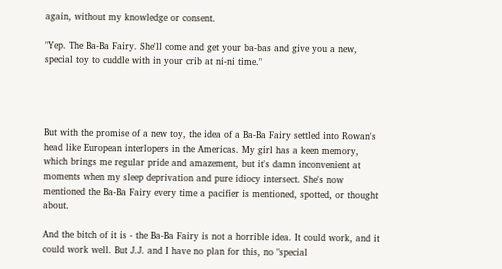again, without my knowledge or consent.

"Yep. The Ba-Ba Fairy. She'll come and get your ba-bas and give you a new, special toy to cuddle with in your crib at ni-ni time."




But with the promise of a new toy, the idea of a Ba-Ba Fairy settled into Rowan's head like European interlopers in the Americas. My girl has a keen memory, which brings me regular pride and amazement, but it's damn inconvenient at moments when my sleep deprivation and pure idiocy intersect. She's now mentioned the Ba-Ba Fairy every time a pacifier is mentioned, spotted, or thought about.

And the bitch of it is - the Ba-Ba Fairy is not a horrible idea. It could work, and it could work well. But J.J. and I have no plan for this, no "special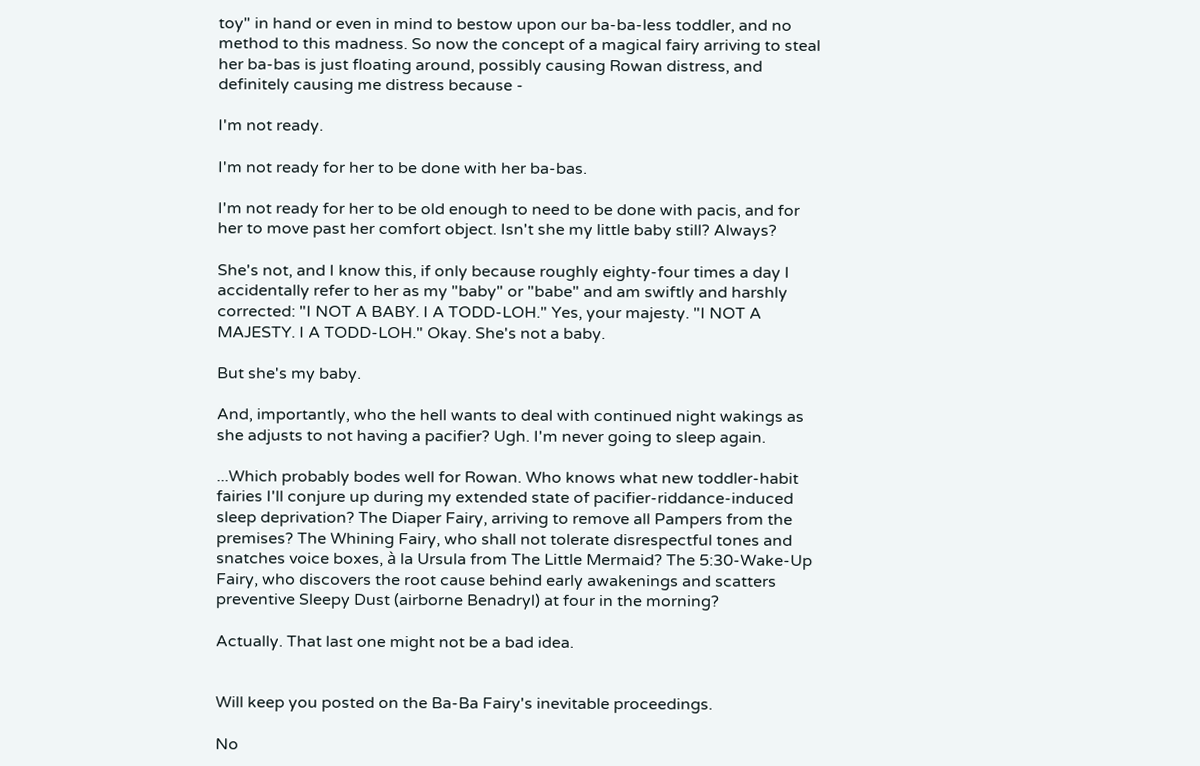toy" in hand or even in mind to bestow upon our ba-ba-less toddler, and no method to this madness. So now the concept of a magical fairy arriving to steal her ba-bas is just floating around, possibly causing Rowan distress, and definitely causing me distress because -

I'm not ready.

I'm not ready for her to be done with her ba-bas.

I'm not ready for her to be old enough to need to be done with pacis, and for her to move past her comfort object. Isn't she my little baby still? Always?

She's not, and I know this, if only because roughly eighty-four times a day I accidentally refer to her as my "baby" or "babe" and am swiftly and harshly corrected: "I NOT A BABY. I A TODD-LOH." Yes, your majesty. "I NOT A MAJESTY. I A TODD-LOH." Okay. She's not a baby.

But she's my baby.

And, importantly, who the hell wants to deal with continued night wakings as she adjusts to not having a pacifier? Ugh. I'm never going to sleep again.

...Which probably bodes well for Rowan. Who knows what new toddler-habit fairies I'll conjure up during my extended state of pacifier-riddance-induced sleep deprivation? The Diaper Fairy, arriving to remove all Pampers from the premises? The Whining Fairy, who shall not tolerate disrespectful tones and snatches voice boxes, à la Ursula from The Little Mermaid? The 5:30-Wake-Up Fairy, who discovers the root cause behind early awakenings and scatters preventive Sleepy Dust (airborne Benadryl) at four in the morning?

Actually. That last one might not be a bad idea.


Will keep you posted on the Ba-Ba Fairy's inevitable proceedings.

No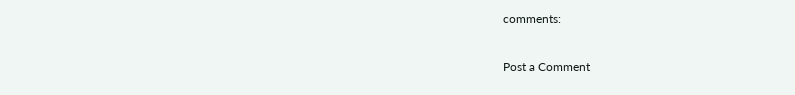comments:

Post a Comment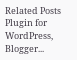Related Posts Plugin for WordPress, Blogger...